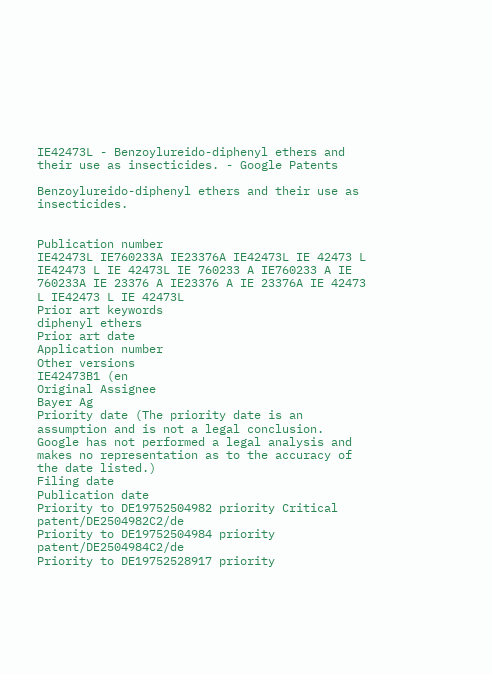IE42473L - Benzoylureido-diphenyl ethers and their use as insecticides. - Google Patents

Benzoylureido-diphenyl ethers and their use as insecticides.


Publication number
IE42473L IE760233A IE23376A IE42473L IE 42473 L IE42473 L IE 42473L IE 760233 A IE760233 A IE 760233A IE 23376 A IE23376 A IE 23376A IE 42473 L IE42473 L IE 42473L
Prior art keywords
diphenyl ethers
Prior art date
Application number
Other versions
IE42473B1 (en
Original Assignee
Bayer Ag
Priority date (The priority date is an assumption and is not a legal conclusion. Google has not performed a legal analysis and makes no representation as to the accuracy of the date listed.)
Filing date
Publication date
Priority to DE19752504982 priority Critical patent/DE2504982C2/de
Priority to DE19752504984 priority patent/DE2504984C2/de
Priority to DE19752528917 priority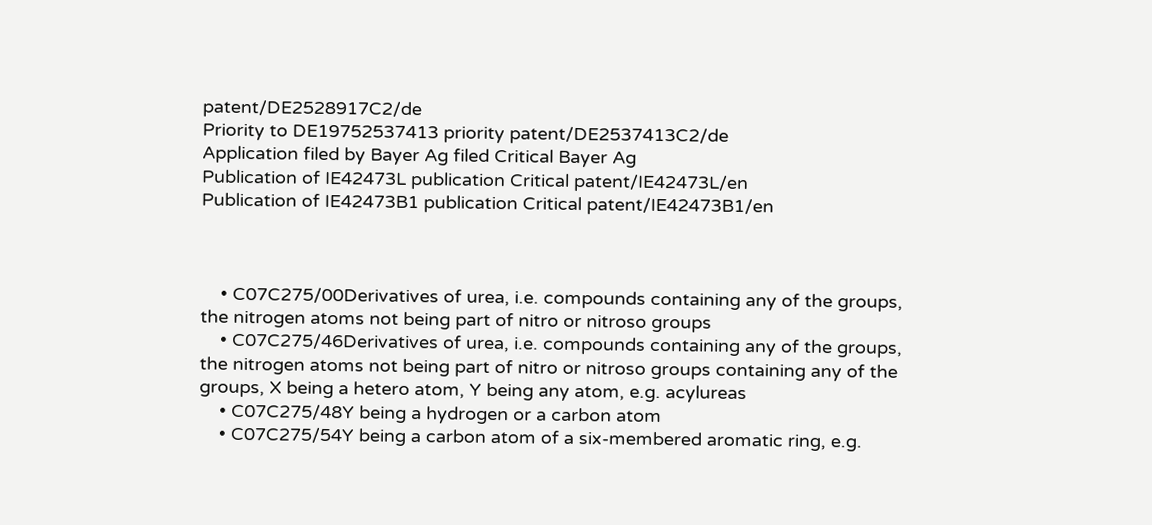patent/DE2528917C2/de
Priority to DE19752537413 priority patent/DE2537413C2/de
Application filed by Bayer Ag filed Critical Bayer Ag
Publication of IE42473L publication Critical patent/IE42473L/en
Publication of IE42473B1 publication Critical patent/IE42473B1/en



    • C07C275/00Derivatives of urea, i.e. compounds containing any of the groups, the nitrogen atoms not being part of nitro or nitroso groups
    • C07C275/46Derivatives of urea, i.e. compounds containing any of the groups, the nitrogen atoms not being part of nitro or nitroso groups containing any of the groups, X being a hetero atom, Y being any atom, e.g. acylureas
    • C07C275/48Y being a hydrogen or a carbon atom
    • C07C275/54Y being a carbon atom of a six-membered aromatic ring, e.g.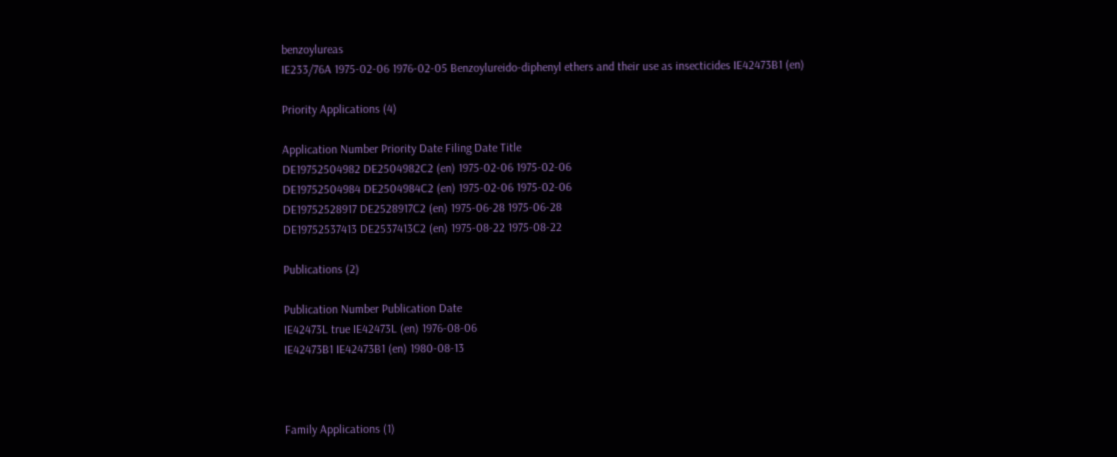benzoylureas
IE233/76A 1975-02-06 1976-02-05 Benzoylureido-diphenyl ethers and their use as insecticides IE42473B1 (en)

Priority Applications (4)

Application Number Priority Date Filing Date Title
DE19752504982 DE2504982C2 (en) 1975-02-06 1975-02-06
DE19752504984 DE2504984C2 (en) 1975-02-06 1975-02-06
DE19752528917 DE2528917C2 (en) 1975-06-28 1975-06-28
DE19752537413 DE2537413C2 (en) 1975-08-22 1975-08-22

Publications (2)

Publication Number Publication Date
IE42473L true IE42473L (en) 1976-08-06
IE42473B1 IE42473B1 (en) 1980-08-13



Family Applications (1)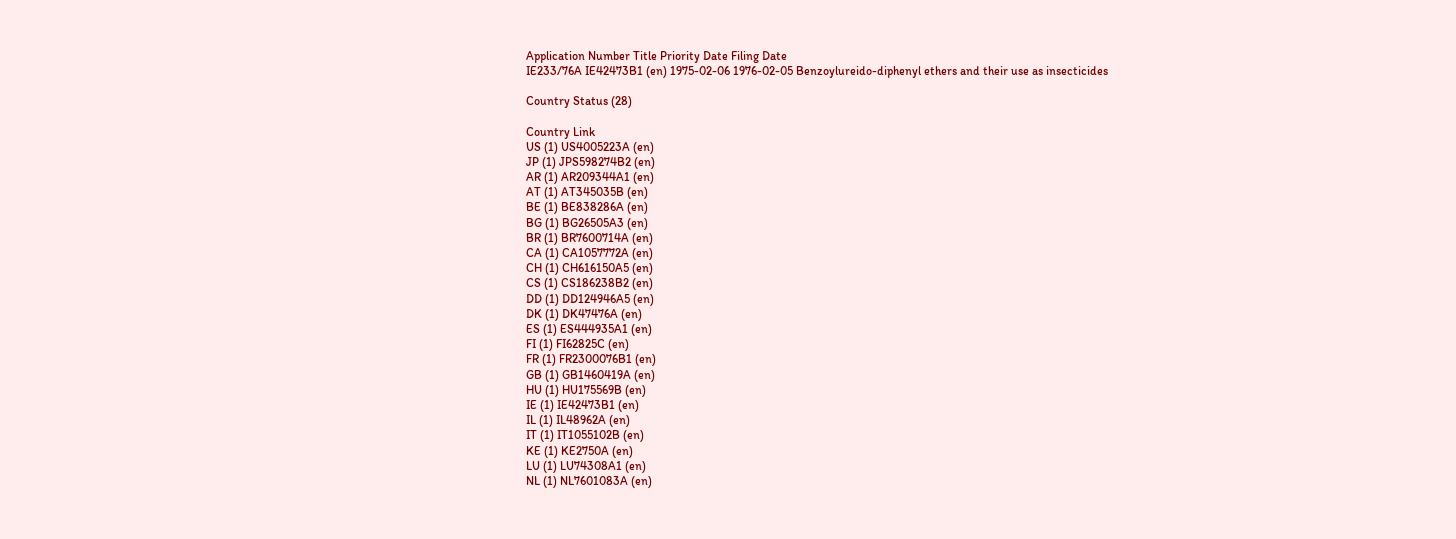Application Number Title Priority Date Filing Date
IE233/76A IE42473B1 (en) 1975-02-06 1976-02-05 Benzoylureido-diphenyl ethers and their use as insecticides

Country Status (28)

Country Link
US (1) US4005223A (en)
JP (1) JPS598274B2 (en)
AR (1) AR209344A1 (en)
AT (1) AT345035B (en)
BE (1) BE838286A (en)
BG (1) BG26505A3 (en)
BR (1) BR7600714A (en)
CA (1) CA1057772A (en)
CH (1) CH616150A5 (en)
CS (1) CS186238B2 (en)
DD (1) DD124946A5 (en)
DK (1) DK47476A (en)
ES (1) ES444935A1 (en)
FI (1) FI62825C (en)
FR (1) FR2300076B1 (en)
GB (1) GB1460419A (en)
HU (1) HU175569B (en)
IE (1) IE42473B1 (en)
IL (1) IL48962A (en)
IT (1) IT1055102B (en)
KE (1) KE2750A (en)
LU (1) LU74308A1 (en)
NL (1) NL7601083A (en)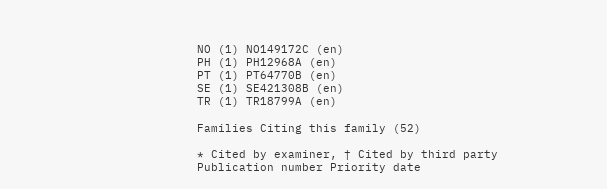NO (1) NO149172C (en)
PH (1) PH12968A (en)
PT (1) PT64770B (en)
SE (1) SE421308B (en)
TR (1) TR18799A (en)

Families Citing this family (52)

* Cited by examiner, † Cited by third party
Publication number Priority date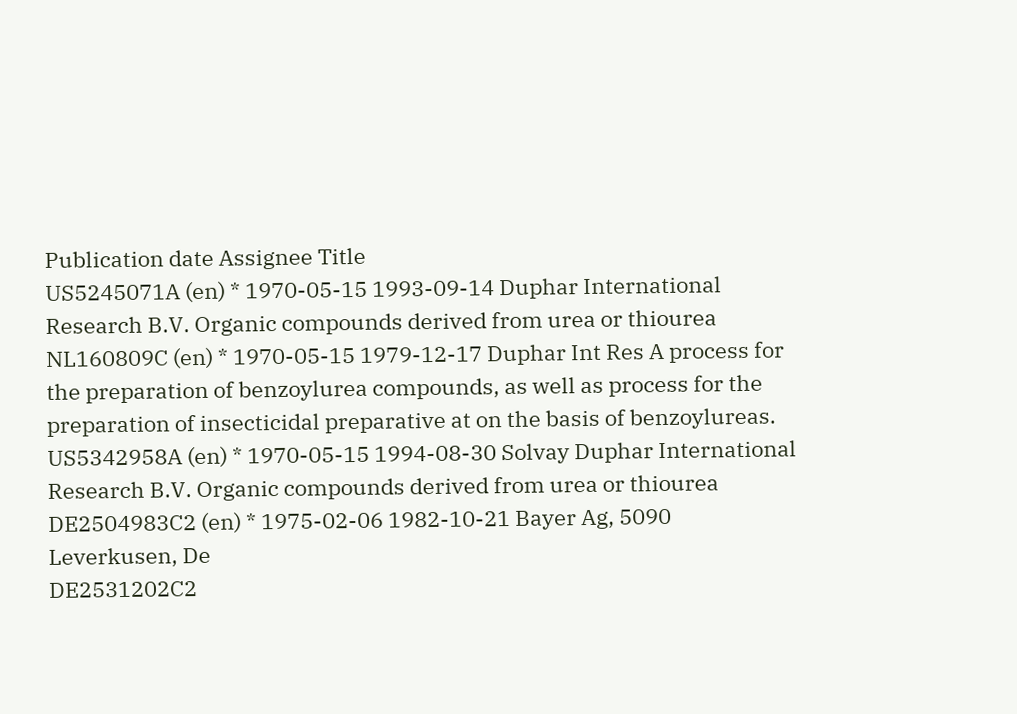Publication date Assignee Title
US5245071A (en) * 1970-05-15 1993-09-14 Duphar International Research B.V. Organic compounds derived from urea or thiourea
NL160809C (en) * 1970-05-15 1979-12-17 Duphar Int Res A process for the preparation of benzoylurea compounds, as well as process for the preparation of insecticidal preparative at on the basis of benzoylureas.
US5342958A (en) * 1970-05-15 1994-08-30 Solvay Duphar International Research B.V. Organic compounds derived from urea or thiourea
DE2504983C2 (en) * 1975-02-06 1982-10-21 Bayer Ag, 5090 Leverkusen, De
DE2531202C2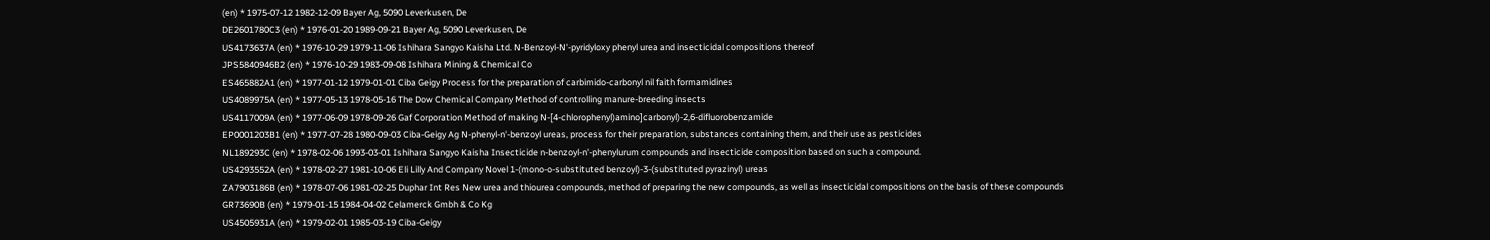(en) * 1975-07-12 1982-12-09 Bayer Ag, 5090 Leverkusen, De
DE2601780C3 (en) * 1976-01-20 1989-09-21 Bayer Ag, 5090 Leverkusen, De
US4173637A (en) * 1976-10-29 1979-11-06 Ishihara Sangyo Kaisha Ltd. N-Benzoyl-N'-pyridyloxy phenyl urea and insecticidal compositions thereof
JPS5840946B2 (en) * 1976-10-29 1983-09-08 Ishihara Mining & Chemical Co
ES465882A1 (en) * 1977-01-12 1979-01-01 Ciba Geigy Process for the preparation of carbimido-carbonyl nil faith formamidines
US4089975A (en) * 1977-05-13 1978-05-16 The Dow Chemical Company Method of controlling manure-breeding insects
US4117009A (en) * 1977-06-09 1978-09-26 Gaf Corporation Method of making N-[4-chlorophenyl)amino]carbonyl)-2,6-difluorobenzamide
EP0001203B1 (en) * 1977-07-28 1980-09-03 Ciba-Geigy Ag N-phenyl-n'-benzoyl ureas, process for their preparation, substances containing them, and their use as pesticides
NL189293C (en) * 1978-02-06 1993-03-01 Ishihara Sangyo Kaisha Insecticide n-benzoyl-n'-phenylurum compounds and insecticide composition based on such a compound.
US4293552A (en) * 1978-02-27 1981-10-06 Eli Lilly And Company Novel 1-(mono-o-substituted benzoyl)-3-(substituted pyrazinyl) ureas
ZA7903186B (en) * 1978-07-06 1981-02-25 Duphar Int Res New urea and thiourea compounds, method of preparing the new compounds, as well as insecticidal compositions on the basis of these compounds
GR73690B (en) * 1979-01-15 1984-04-02 Celamerck Gmbh & Co Kg
US4505931A (en) * 1979-02-01 1985-03-19 Ciba-Geigy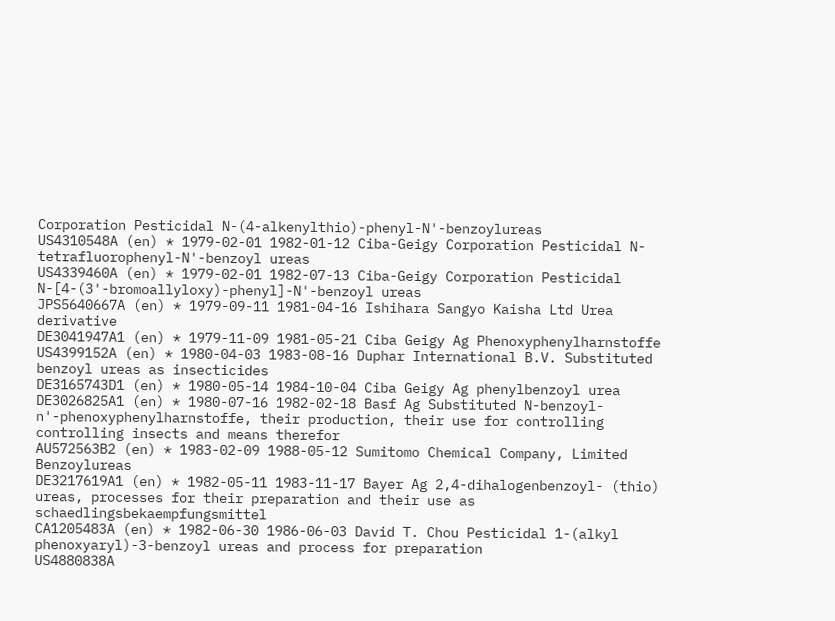Corporation Pesticidal N-(4-alkenylthio)-phenyl-N'-benzoylureas
US4310548A (en) * 1979-02-01 1982-01-12 Ciba-Geigy Corporation Pesticidal N-tetrafluorophenyl-N'-benzoyl ureas
US4339460A (en) * 1979-02-01 1982-07-13 Ciba-Geigy Corporation Pesticidal N-[4-(3'-bromoallyloxy)-phenyl]-N'-benzoyl ureas
JPS5640667A (en) * 1979-09-11 1981-04-16 Ishihara Sangyo Kaisha Ltd Urea derivative
DE3041947A1 (en) * 1979-11-09 1981-05-21 Ciba Geigy Ag Phenoxyphenylharnstoffe
US4399152A (en) * 1980-04-03 1983-08-16 Duphar International B.V. Substituted benzoyl ureas as insecticides
DE3165743D1 (en) * 1980-05-14 1984-10-04 Ciba Geigy Ag phenylbenzoyl urea
DE3026825A1 (en) * 1980-07-16 1982-02-18 Basf Ag Substituted N-benzoyl-n'-phenoxyphenylharnstoffe, their production, their use for controlling controlling insects and means therefor
AU572563B2 (en) * 1983-02-09 1988-05-12 Sumitomo Chemical Company, Limited Benzoylureas
DE3217619A1 (en) * 1982-05-11 1983-11-17 Bayer Ag 2,4-dihalogenbenzoyl- (thio) ureas, processes for their preparation and their use as schaedlingsbekaempfungsmittel
CA1205483A (en) * 1982-06-30 1986-06-03 David T. Chou Pesticidal 1-(alkyl phenoxyaryl)-3-benzoyl ureas and process for preparation
US4880838A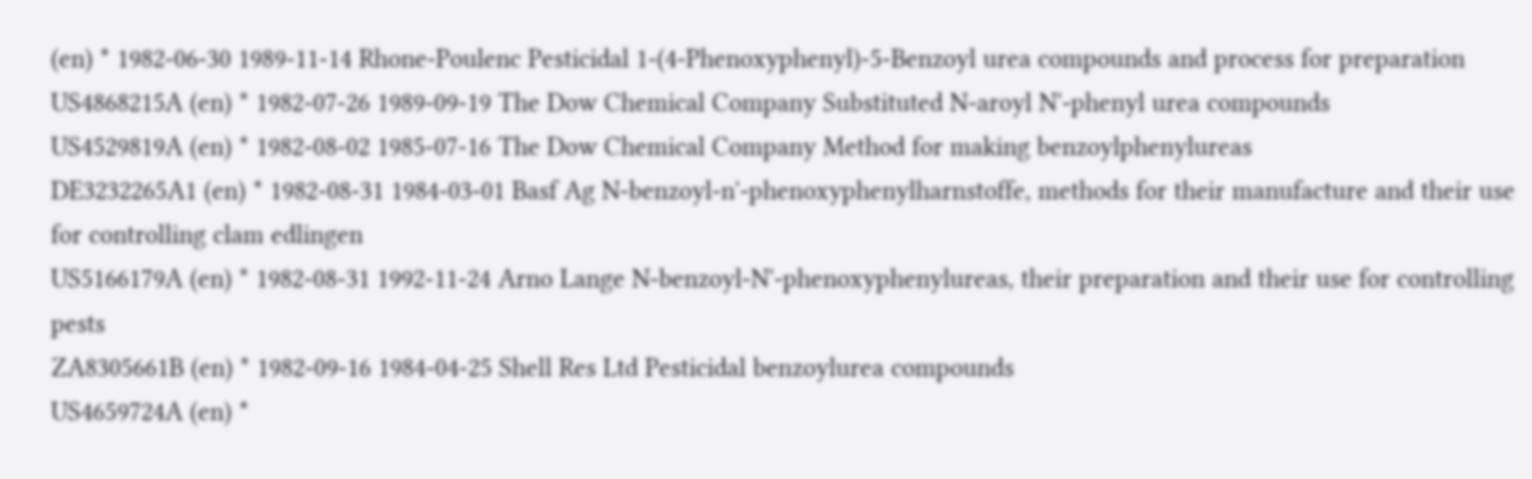(en) * 1982-06-30 1989-11-14 Rhone-Poulenc Pesticidal 1-(4-Phenoxyphenyl)-5-Benzoyl urea compounds and process for preparation
US4868215A (en) * 1982-07-26 1989-09-19 The Dow Chemical Company Substituted N-aroyl N'-phenyl urea compounds
US4529819A (en) * 1982-08-02 1985-07-16 The Dow Chemical Company Method for making benzoylphenylureas
DE3232265A1 (en) * 1982-08-31 1984-03-01 Basf Ag N-benzoyl-n'-phenoxyphenylharnstoffe, methods for their manufacture and their use for controlling clam edlingen
US5166179A (en) * 1982-08-31 1992-11-24 Arno Lange N-benzoyl-N'-phenoxyphenylureas, their preparation and their use for controlling pests
ZA8305661B (en) * 1982-09-16 1984-04-25 Shell Res Ltd Pesticidal benzoylurea compounds
US4659724A (en) *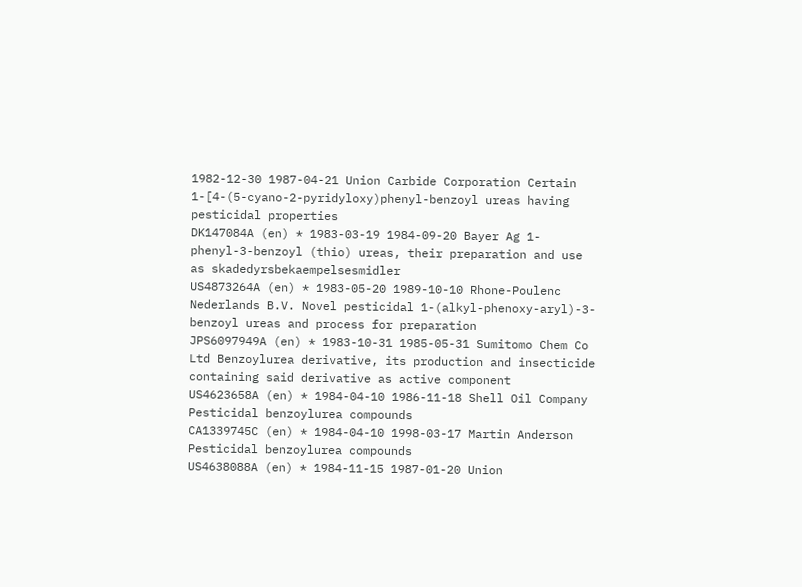1982-12-30 1987-04-21 Union Carbide Corporation Certain 1-[4-(5-cyano-2-pyridyloxy)phenyl-benzoyl ureas having pesticidal properties
DK147084A (en) * 1983-03-19 1984-09-20 Bayer Ag 1-phenyl-3-benzoyl (thio) ureas, their preparation and use as skadedyrsbekaempelsesmidler
US4873264A (en) * 1983-05-20 1989-10-10 Rhone-Poulenc Nederlands B.V. Novel pesticidal 1-(alkyl-phenoxy-aryl)-3-benzoyl ureas and process for preparation
JPS6097949A (en) * 1983-10-31 1985-05-31 Sumitomo Chem Co Ltd Benzoylurea derivative, its production and insecticide containing said derivative as active component
US4623658A (en) * 1984-04-10 1986-11-18 Shell Oil Company Pesticidal benzoylurea compounds
CA1339745C (en) * 1984-04-10 1998-03-17 Martin Anderson Pesticidal benzoylurea compounds
US4638088A (en) * 1984-11-15 1987-01-20 Union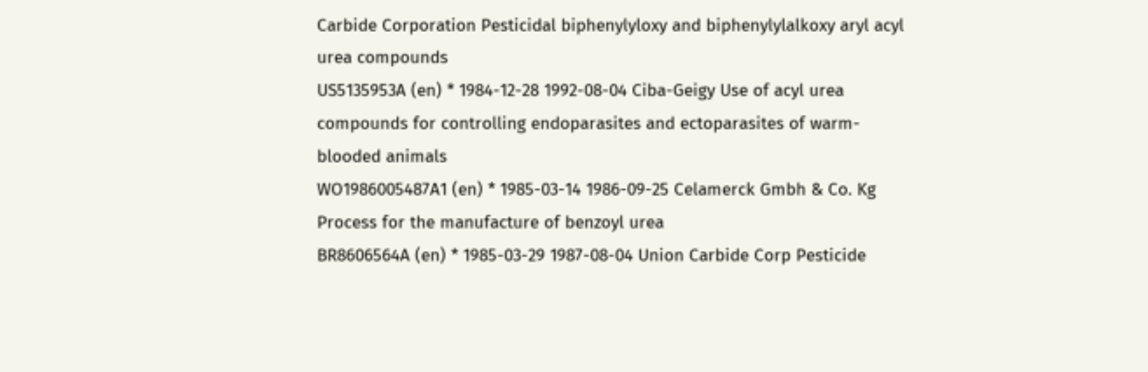Carbide Corporation Pesticidal biphenylyloxy and biphenylylalkoxy aryl acyl urea compounds
US5135953A (en) * 1984-12-28 1992-08-04 Ciba-Geigy Use of acyl urea compounds for controlling endoparasites and ectoparasites of warm-blooded animals
WO1986005487A1 (en) * 1985-03-14 1986-09-25 Celamerck Gmbh & Co. Kg Process for the manufacture of benzoyl urea
BR8606564A (en) * 1985-03-29 1987-08-04 Union Carbide Corp Pesticide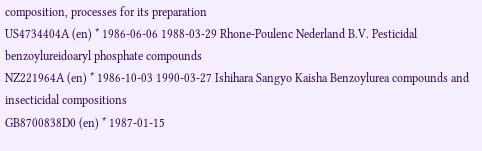composition, processes for its preparation
US4734404A (en) * 1986-06-06 1988-03-29 Rhone-Poulenc Nederland B.V. Pesticidal benzoylureidoaryl phosphate compounds
NZ221964A (en) * 1986-10-03 1990-03-27 Ishihara Sangyo Kaisha Benzoylurea compounds and insecticidal compositions
GB8700838D0 (en) * 1987-01-15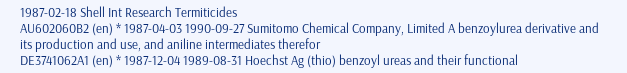1987-02-18 Shell Int Research Termiticides
AU602060B2 (en) * 1987-04-03 1990-09-27 Sumitomo Chemical Company, Limited A benzoylurea derivative and its production and use, and aniline intermediates therefor
DE3741062A1 (en) * 1987-12-04 1989-08-31 Hoechst Ag (thio) benzoyl ureas and their functional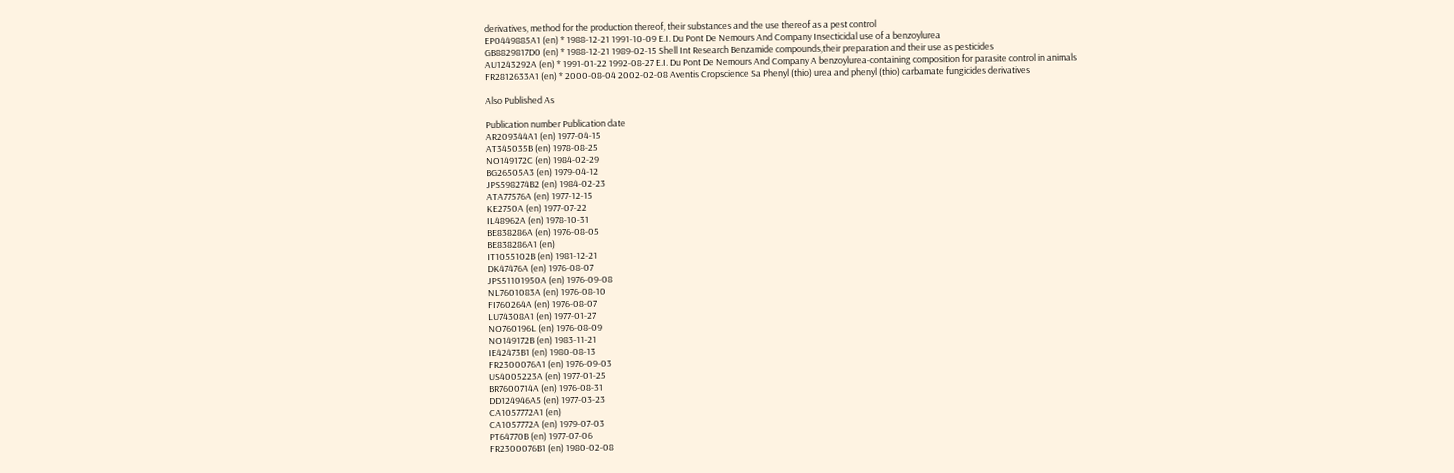derivatives, method for the production thereof, their substances and the use thereof as a pest control
EP0449885A1 (en) * 1988-12-21 1991-10-09 E.I. Du Pont De Nemours And Company Insecticidal use of a benzoylurea
GB8829817D0 (en) * 1988-12-21 1989-02-15 Shell Int Research Benzamide compounds,their preparation and their use as pesticides
AU1243292A (en) * 1991-01-22 1992-08-27 E.I. Du Pont De Nemours And Company A benzoylurea-containing composition for parasite control in animals
FR2812633A1 (en) * 2000-08-04 2002-02-08 Aventis Cropscience Sa Phenyl (thio) urea and phenyl (thio) carbamate fungicides derivatives

Also Published As

Publication number Publication date
AR209344A1 (en) 1977-04-15
AT345035B (en) 1978-08-25
NO149172C (en) 1984-02-29
BG26505A3 (en) 1979-04-12
JPS598274B2 (en) 1984-02-23
ATA77576A (en) 1977-12-15
KE2750A (en) 1977-07-22
IL48962A (en) 1978-10-31
BE838286A (en) 1976-08-05
BE838286A1 (en)
IT1055102B (en) 1981-12-21
DK47476A (en) 1976-08-07
JPS51101950A (en) 1976-09-08
NL7601083A (en) 1976-08-10
FI760264A (en) 1976-08-07
LU74308A1 (en) 1977-01-27
NO760196L (en) 1976-08-09
NO149172B (en) 1983-11-21
IE42473B1 (en) 1980-08-13
FR2300076A1 (en) 1976-09-03
US4005223A (en) 1977-01-25
BR7600714A (en) 1976-08-31
DD124946A5 (en) 1977-03-23
CA1057772A1 (en)
CA1057772A (en) 1979-07-03
PT64770B (en) 1977-07-06
FR2300076B1 (en) 1980-02-08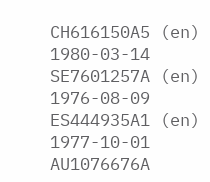CH616150A5 (en) 1980-03-14
SE7601257A (en) 1976-08-09
ES444935A1 (en) 1977-10-01
AU1076676A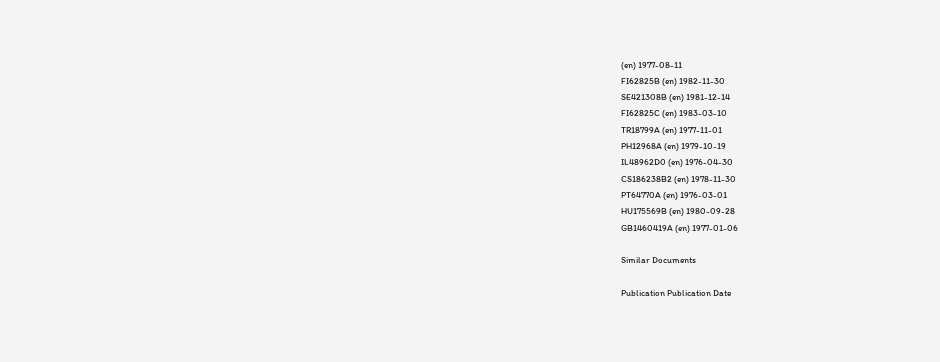(en) 1977-08-11
FI62825B (en) 1982-11-30
SE421308B (en) 1981-12-14
FI62825C (en) 1983-03-10
TR18799A (en) 1977-11-01
PH12968A (en) 1979-10-19
IL48962D0 (en) 1976-04-30
CS186238B2 (en) 1978-11-30
PT64770A (en) 1976-03-01
HU175569B (en) 1980-09-28
GB1460419A (en) 1977-01-06

Similar Documents

Publication Publication Date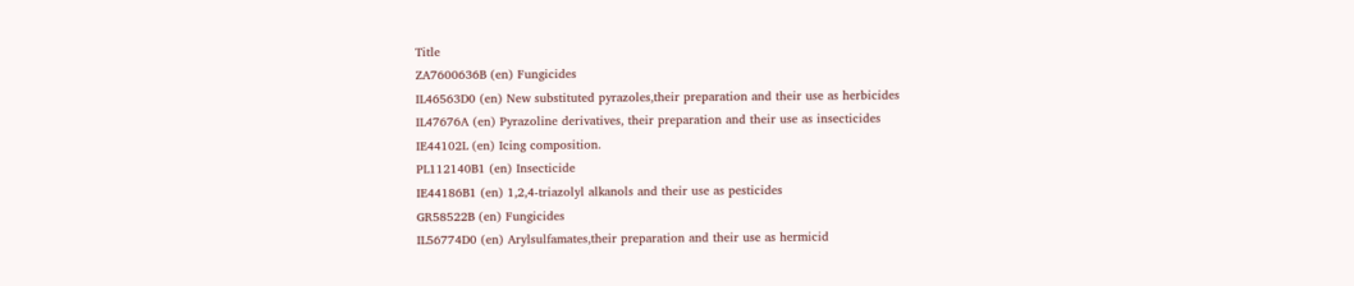Title
ZA7600636B (en) Fungicides
IL46563D0 (en) New substituted pyrazoles,their preparation and their use as herbicides
IL47676A (en) Pyrazoline derivatives, their preparation and their use as insecticides
IE44102L (en) Icing composition.
PL112140B1 (en) Insecticide
IE44186B1 (en) 1,2,4-triazolyl alkanols and their use as pesticides
GR58522B (en) Fungicides
IL56774D0 (en) Arylsulfamates,their preparation and their use as hermicid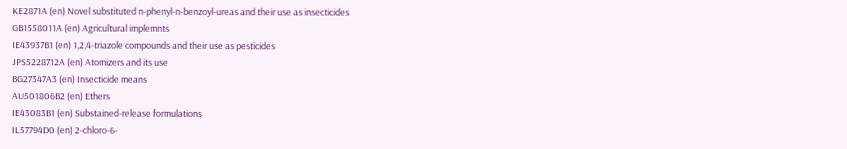KE2871A (en) Novel substituted n-phenyl-n-benzoyl-ureas and their use as insecticides
GB1558011A (en) Agricultural implemnts
IE43937B1 (en) 1,2,4-triazole compounds and their use as pesticides
JPS5228712A (en) Atomizers and its use
BG27347A3 (en) Insecticide means
AU501806B2 (en) Ethers
IE43083B1 (en) Substained-release formulations
IL57794D0 (en) 2-chloro-6-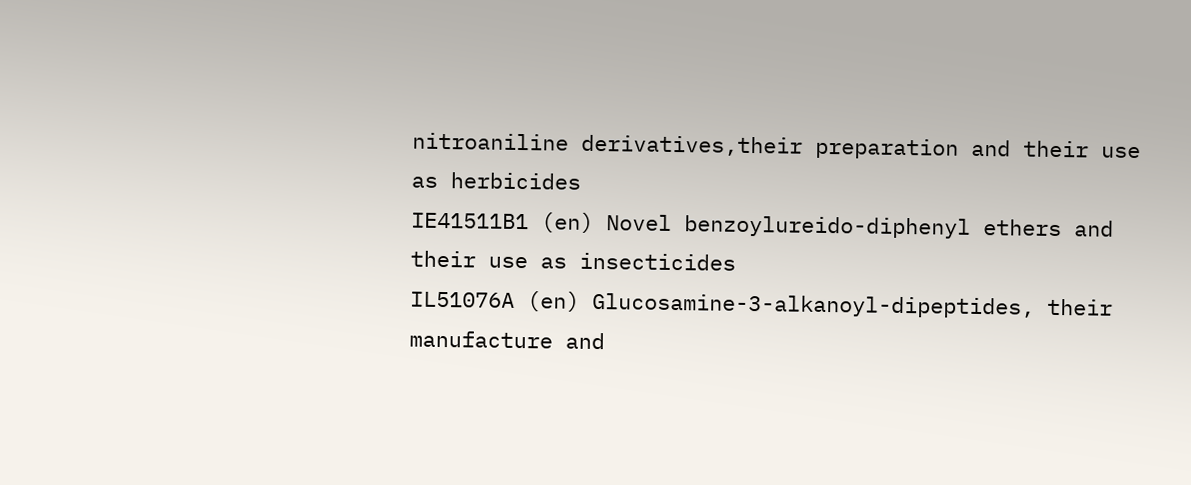nitroaniline derivatives,their preparation and their use as herbicides
IE41511B1 (en) Novel benzoylureido-diphenyl ethers and their use as insecticides
IL51076A (en) Glucosamine-3-alkanoyl-dipeptides, their manufacture and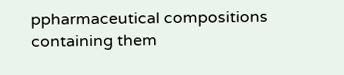ppharmaceutical compositions containing them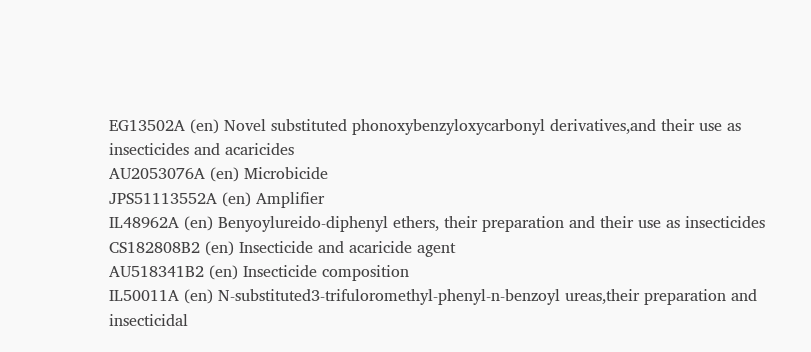EG13502A (en) Novel substituted phonoxybenzyloxycarbonyl derivatives,and their use as insecticides and acaricides
AU2053076A (en) Microbicide
JPS51113552A (en) Amplifier
IL48962A (en) Benyoylureido-diphenyl ethers, their preparation and their use as insecticides
CS182808B2 (en) Insecticide and acaricide agent
AU518341B2 (en) Insecticide composition
IL50011A (en) N-substituted3-trifuloromethyl-phenyl-n-benzoyl ureas,their preparation and insecticidal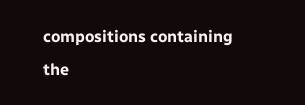compositions containing the